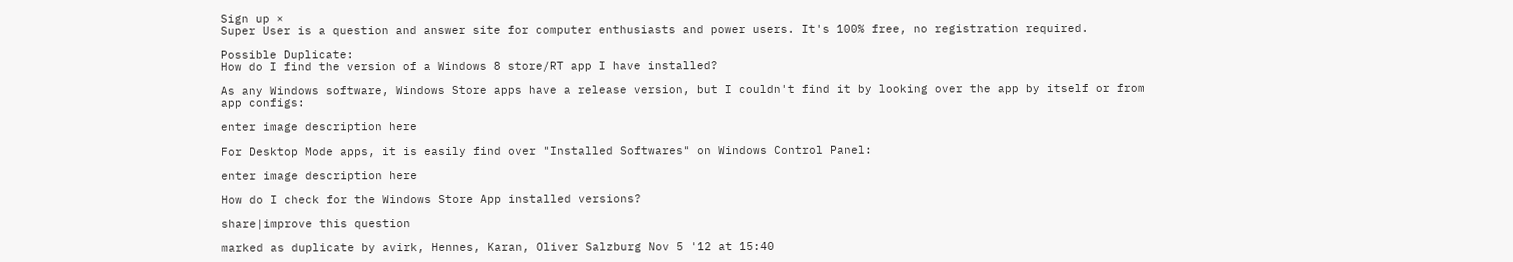Sign up ×
Super User is a question and answer site for computer enthusiasts and power users. It's 100% free, no registration required.

Possible Duplicate:
How do I find the version of a Windows 8 store/RT app I have installed?

As any Windows software, Windows Store apps have a release version, but I couldn't find it by looking over the app by itself or from app configs:

enter image description here

For Desktop Mode apps, it is easily find over "Installed Softwares" on Windows Control Panel:

enter image description here

How do I check for the Windows Store App installed versions?

share|improve this question

marked as duplicate by avirk, Hennes, Karan, Oliver Salzburg Nov 5 '12 at 15:40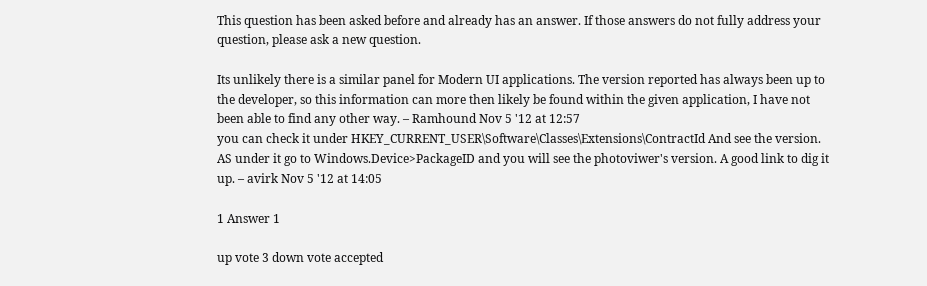This question has been asked before and already has an answer. If those answers do not fully address your question, please ask a new question.

Its unlikely there is a similar panel for Modern UI applications. The version reported has always been up to the developer, so this information can more then likely be found within the given application, I have not been able to find any other way. – Ramhound Nov 5 '12 at 12:57
you can check it under HKEY_CURRENT_USER\Software\Classes\Extensions\ContractId And see the version. AS under it go to Windows.Device>PackageID and you will see the photoviwer's version. A good link to dig it up. – avirk Nov 5 '12 at 14:05

1 Answer 1

up vote 3 down vote accepted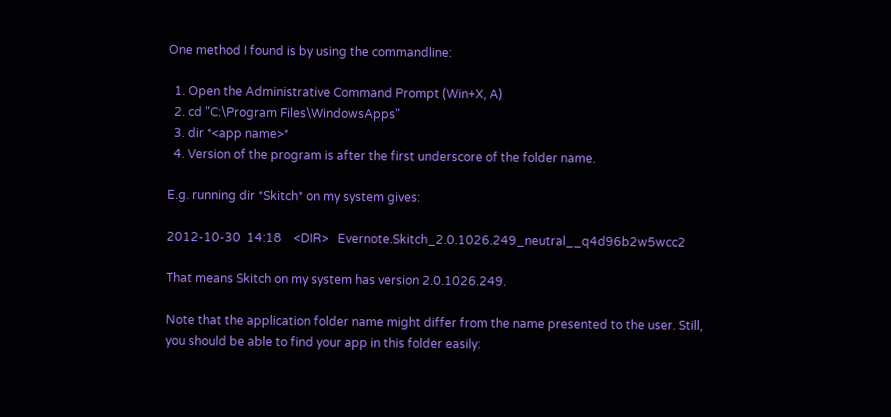One method I found is by using the commandline:

  1. Open the Administrative Command Prompt (Win+X, A)
  2. cd "C:\Program Files\WindowsApps"
  3. dir *<app name>*
  4. Version of the program is after the first underscore of the folder name.

E.g. running dir *Skitch* on my system gives:

2012-10-30  14:18    <DIR>   Evernote.Skitch_2.0.1026.249_neutral__q4d96b2w5wcc2

That means Skitch on my system has version 2.0.1026.249.

Note that the application folder name might differ from the name presented to the user. Still, you should be able to find your app in this folder easily: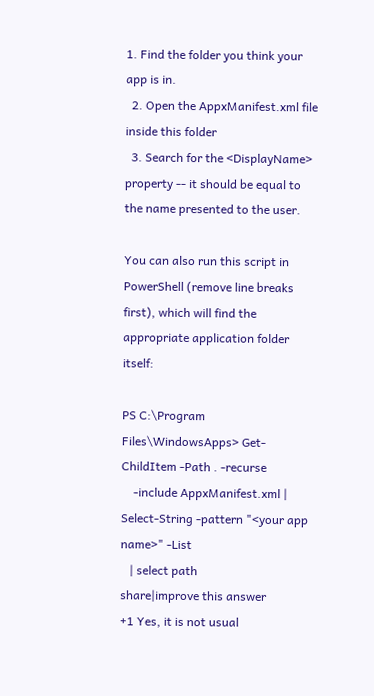1. Find the folder you think your app is in.
  2. Open the AppxManifest.xml file inside this folder
  3. Search for the <DisplayName> property -- it should be equal to the name presented to the user.

You can also run this script in PowerShell (remove line breaks first), which will find the appropriate application folder itself:

PS C:\Program Files\WindowsApps> Get-ChildItem -Path . -recurse
    -include AppxManifest.xml | Select-String -pattern "<your app name>" -List
   | select path
share|improve this answer
+1 Yes, it is not usual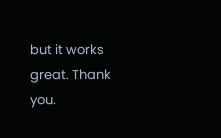but it works great. Thank you.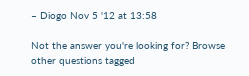– Diogo Nov 5 '12 at 13:58

Not the answer you're looking for? Browse other questions tagged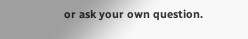or ask your own question.